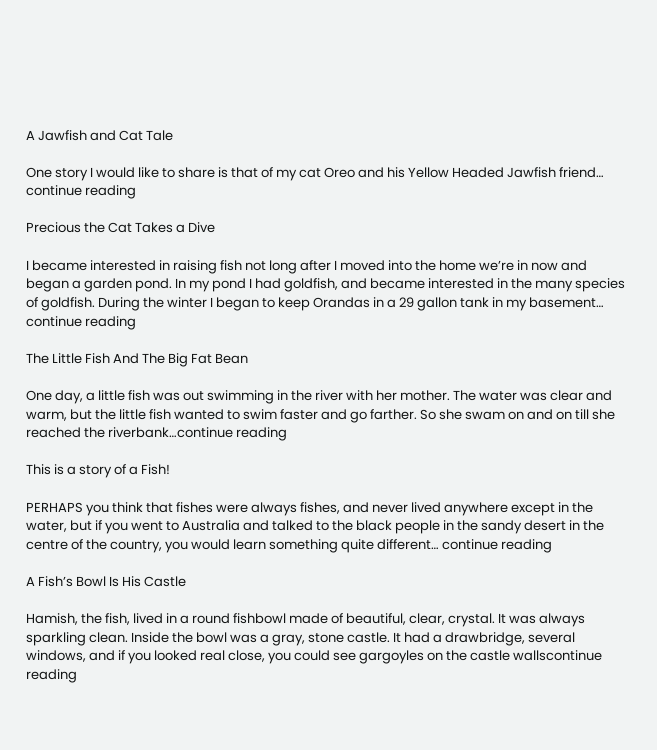A Jawfish and Cat Tale

One story I would like to share is that of my cat Oreo and his Yellow Headed Jawfish friend… continue reading

Precious the Cat Takes a Dive

I became interested in raising fish not long after I moved into the home we’re in now and began a garden pond. In my pond I had goldfish, and became interested in the many species of goldfish. During the winter I began to keep Orandas in a 29 gallon tank in my basement… continue reading

The Little Fish And The Big Fat Bean

One day, a little fish was out swimming in the river with her mother. The water was clear and warm, but the little fish wanted to swim faster and go farther. So she swam on and on till she reached the riverbank…continue reading

This is a story of a Fish!

PERHAPS you think that fishes were always fishes, and never lived anywhere except in the water, but if you went to Australia and talked to the black people in the sandy desert in the centre of the country, you would learn something quite different… continue reading

A Fish’s Bowl Is His Castle

Hamish, the fish, lived in a round fishbowl made of beautiful, clear, crystal. It was always sparkling clean. Inside the bowl was a gray, stone castle. It had a drawbridge, several windows, and if you looked real close, you could see gargoyles on the castle wallscontinue reading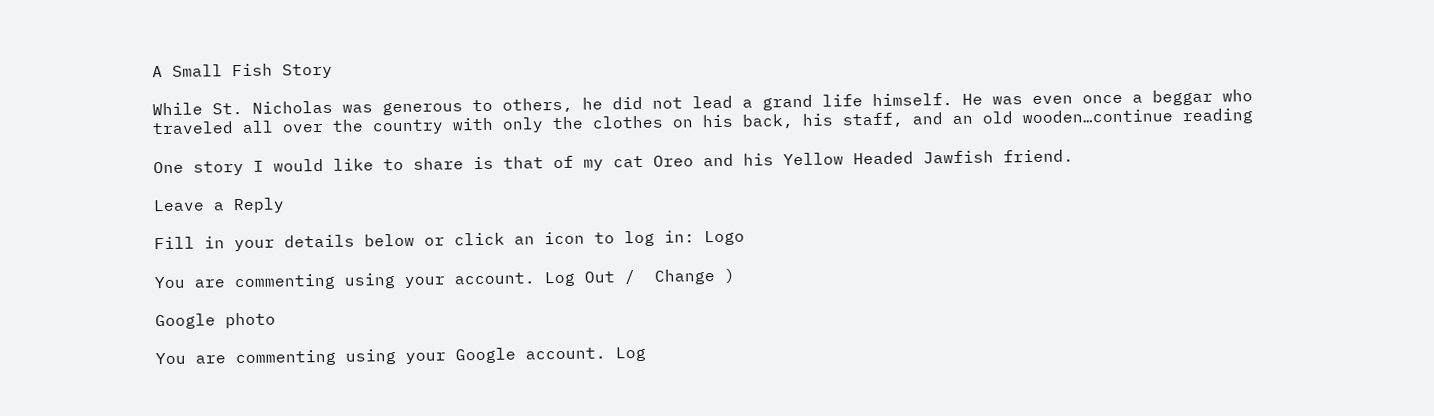A Small Fish Story

While St. Nicholas was generous to others, he did not lead a grand life himself. He was even once a beggar who traveled all over the country with only the clothes on his back, his staff, and an old wooden…continue reading

One story I would like to share is that of my cat Oreo and his Yellow Headed Jawfish friend.

Leave a Reply

Fill in your details below or click an icon to log in: Logo

You are commenting using your account. Log Out /  Change )

Google photo

You are commenting using your Google account. Log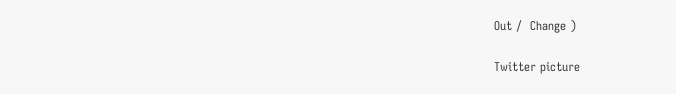Out /  Change )

Twitter picture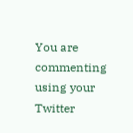You are commenting using your Twitter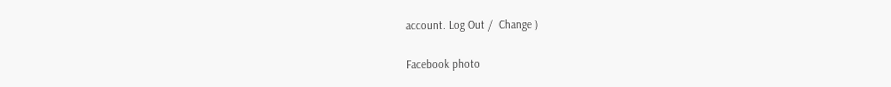account. Log Out /  Change )

Facebook photo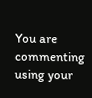You are commenting using your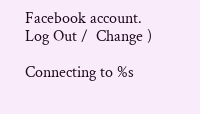Facebook account. Log Out /  Change )

Connecting to %s